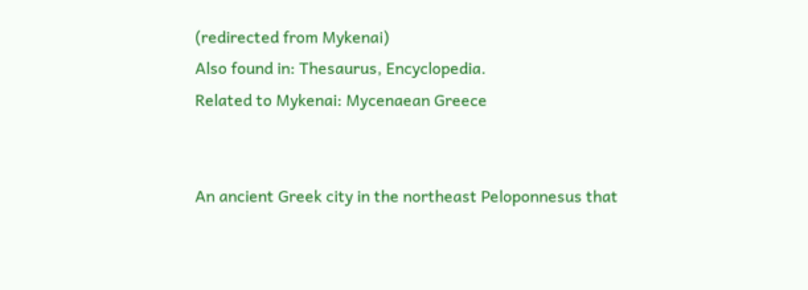(redirected from Mykenai)
Also found in: Thesaurus, Encyclopedia.
Related to Mykenai: Mycenaean Greece


An ancient Greek city in the northeast Peloponnesus that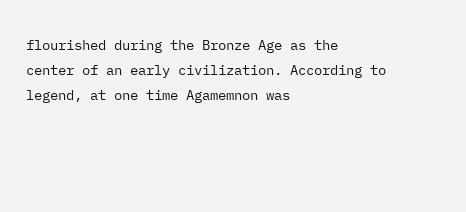flourished during the Bronze Age as the center of an early civilization. According to legend, at one time Agamemnon was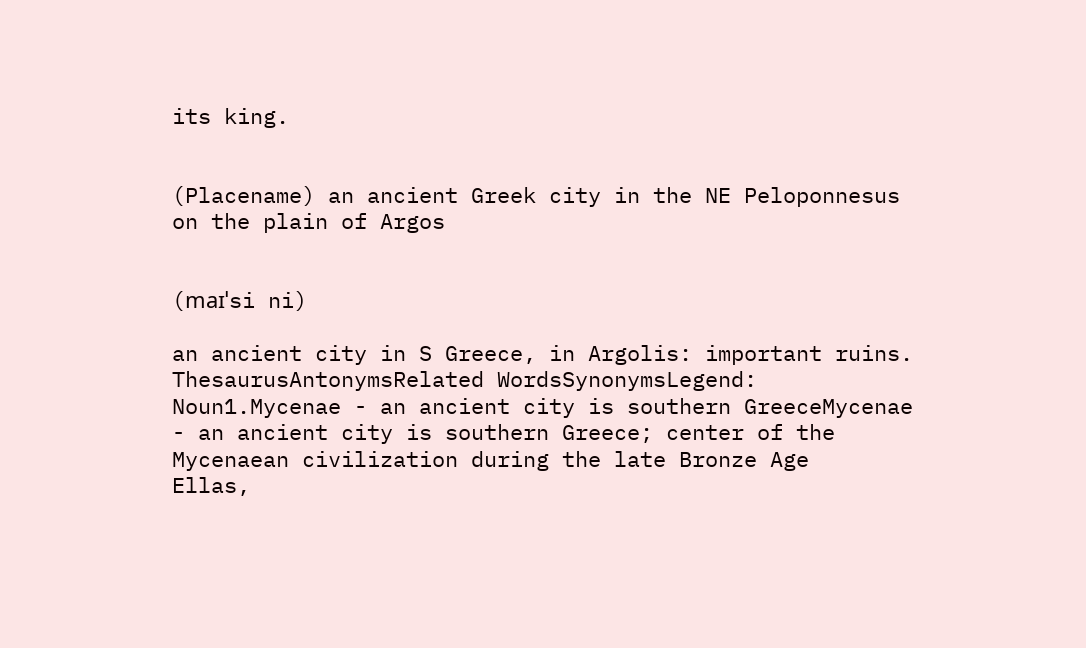its king.


(Placename) an ancient Greek city in the NE Peloponnesus on the plain of Argos


(maɪˈsi ni)

an ancient city in S Greece, in Argolis: important ruins.
ThesaurusAntonymsRelated WordsSynonymsLegend:
Noun1.Mycenae - an ancient city is southern GreeceMycenae - an ancient city is southern Greece; center of the Mycenaean civilization during the late Bronze Age
Ellas,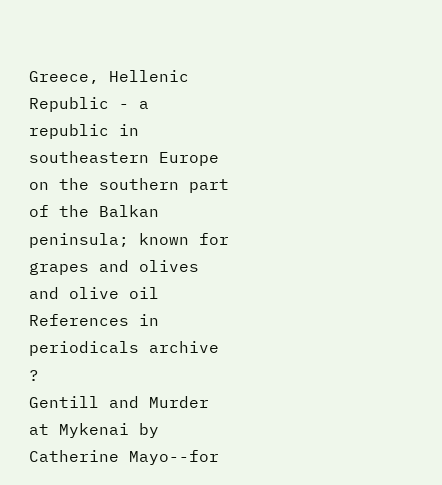Greece, Hellenic Republic - a republic in southeastern Europe on the southern part of the Balkan peninsula; known for grapes and olives and olive oil
References in periodicals archive ?
Gentill and Murder at Mykenai by Catherine Mayo--for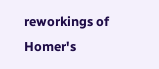reworkings of Homer's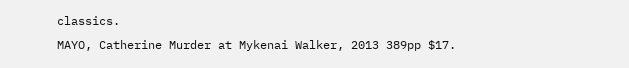classics.
MAYO, Catherine Murder at Mykenai Walker, 2013 389pp $17.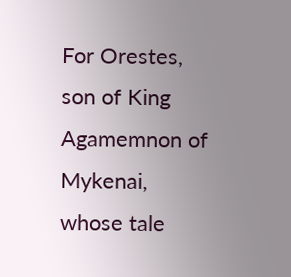For Orestes, son of King Agamemnon of Mykenai, whose tale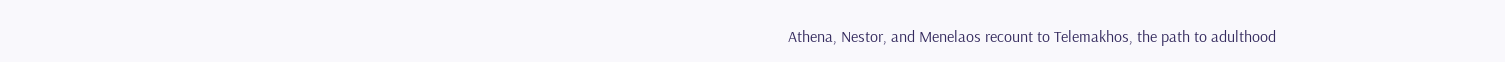Athena, Nestor, and Menelaos recount to Telemakhos, the path to adulthood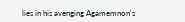lies in his avenging Agamemnon's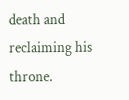death and reclaiming his throne.